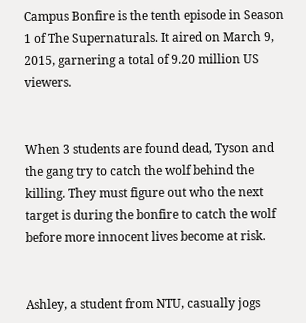Campus Bonfire is the tenth episode in Season 1 of The Supernaturals. It aired on March 9, 2015, garnering a total of 9.20 million US viewers.


When 3 students are found dead, Tyson and the gang try to catch the wolf behind the killing. They must figure out who the next target is during the bonfire to catch the wolf before more innocent lives become at risk.


Ashley, a student from NTU, casually jogs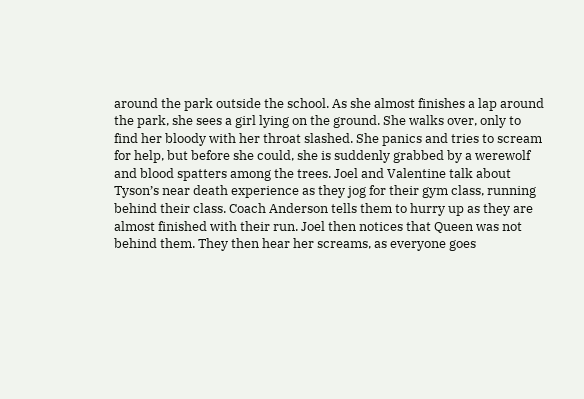around the park outside the school. As she almost finishes a lap around the park, she sees a girl lying on the ground. She walks over, only to find her bloody with her throat slashed. She panics and tries to scream for help, but before she could, she is suddenly grabbed by a werewolf and blood spatters among the trees. Joel and Valentine talk about Tyson’s near death experience as they jog for their gym class, running behind their class. Coach Anderson tells them to hurry up as they are almost finished with their run. Joel then notices that Queen was not behind them. They then hear her screams, as everyone goes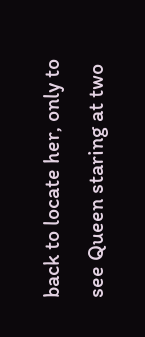back to locate her, only to see Queen staring at two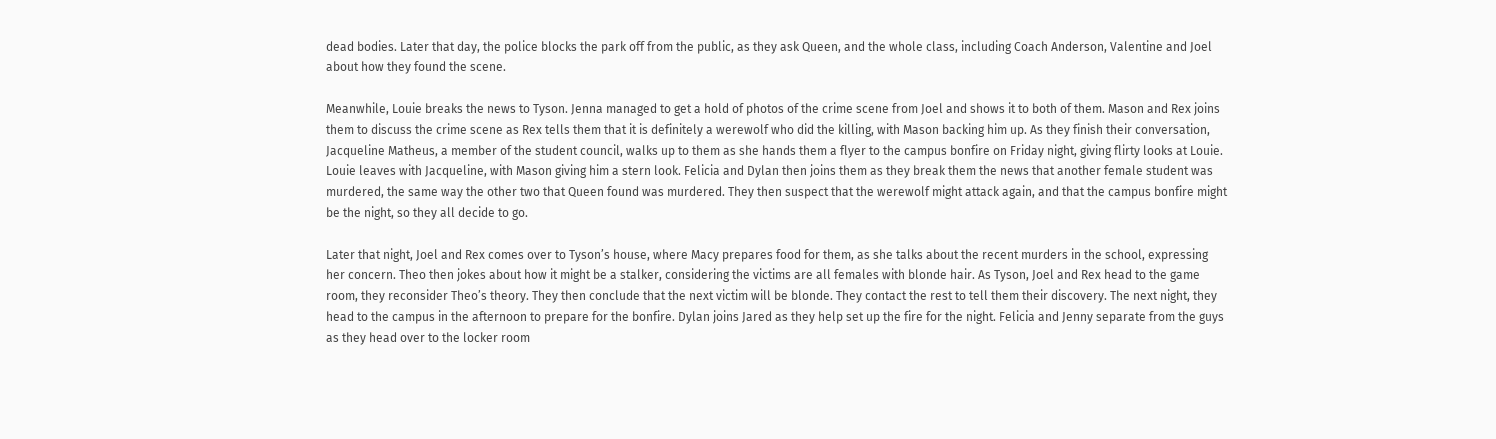dead bodies. Later that day, the police blocks the park off from the public, as they ask Queen, and the whole class, including Coach Anderson, Valentine and Joel about how they found the scene.

Meanwhile, Louie breaks the news to Tyson. Jenna managed to get a hold of photos of the crime scene from Joel and shows it to both of them. Mason and Rex joins them to discuss the crime scene as Rex tells them that it is definitely a werewolf who did the killing, with Mason backing him up. As they finish their conversation, Jacqueline Matheus, a member of the student council, walks up to them as she hands them a flyer to the campus bonfire on Friday night, giving flirty looks at Louie. Louie leaves with Jacqueline, with Mason giving him a stern look. Felicia and Dylan then joins them as they break them the news that another female student was murdered, the same way the other two that Queen found was murdered. They then suspect that the werewolf might attack again, and that the campus bonfire might be the night, so they all decide to go.

Later that night, Joel and Rex comes over to Tyson’s house, where Macy prepares food for them, as she talks about the recent murders in the school, expressing her concern. Theo then jokes about how it might be a stalker, considering the victims are all females with blonde hair. As Tyson, Joel and Rex head to the game room, they reconsider Theo’s theory. They then conclude that the next victim will be blonde. They contact the rest to tell them their discovery. The next night, they head to the campus in the afternoon to prepare for the bonfire. Dylan joins Jared as they help set up the fire for the night. Felicia and Jenny separate from the guys as they head over to the locker room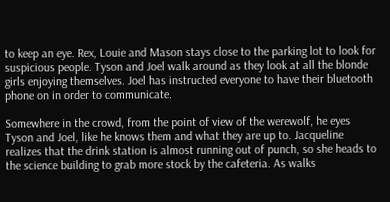to keep an eye. Rex, Louie and Mason stays close to the parking lot to look for suspicious people. Tyson and Joel walk around as they look at all the blonde girls enjoying themselves. Joel has instructed everyone to have their bluetooth phone on in order to communicate.

Somewhere in the crowd, from the point of view of the werewolf, he eyes Tyson and Joel, like he knows them and what they are up to. Jacqueline realizes that the drink station is almost running out of punch, so she heads to the science building to grab more stock by the cafeteria. As walks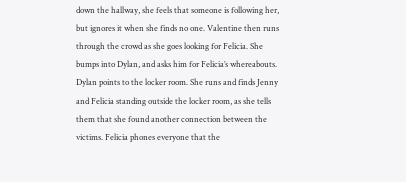down the hallway, she feels that someone is following her, but ignores it when she finds no one. Valentine then runs through the crowd as she goes looking for Felicia. She bumps into Dylan, and asks him for Felicia’s whereabouts. Dylan points to the locker room. She runs and finds Jenny and Felicia standing outside the locker room, as she tells them that she found another connection between the victims. Felicia phones everyone that the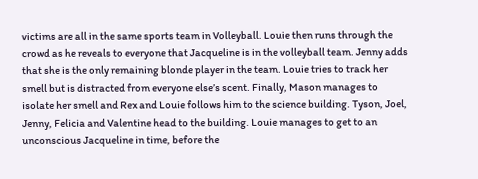victims are all in the same sports team in Volleyball. Louie then runs through the crowd as he reveals to everyone that Jacqueline is in the volleyball team. Jenny adds that she is the only remaining blonde player in the team. Louie tries to track her smell but is distracted from everyone else’s scent. Finally, Mason manages to isolate her smell and Rex and Louie follows him to the science building. Tyson, Joel, Jenny, Felicia and Valentine head to the building. Louie manages to get to an unconscious Jacqueline in time, before the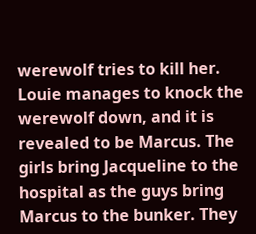werewolf tries to kill her. Louie manages to knock the werewolf down, and it is revealed to be Marcus. The girls bring Jacqueline to the hospital as the guys bring Marcus to the bunker. They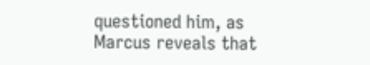questioned him, as Marcus reveals that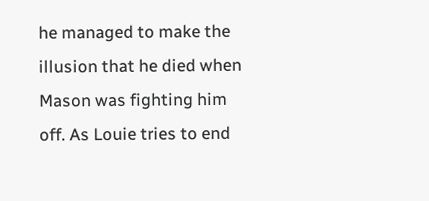he managed to make the illusion that he died when Mason was fighting him off. As Louie tries to end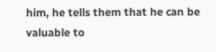him, he tells them that he can be valuable to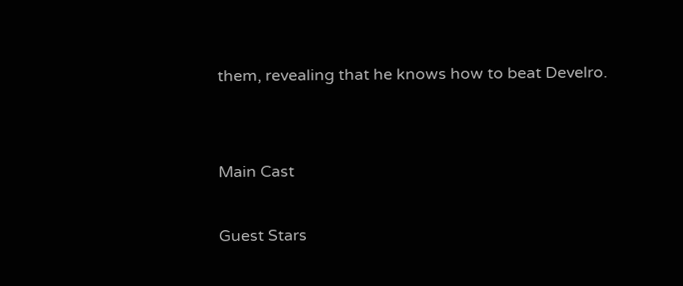them, revealing that he knows how to beat Develro.


Main Cast

Guest Stars